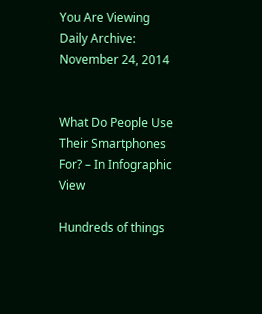You Are Viewing Daily Archive: November 24, 2014


What Do People Use Their Smartphones For? – In Infographic View

Hundreds of things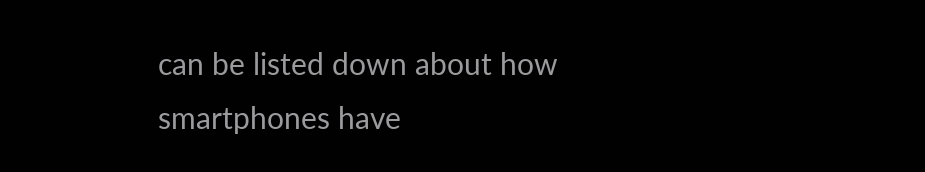can be listed down about how smartphones have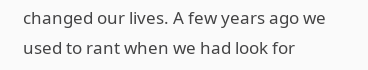changed our lives. A few years ago we used to rant when we had look for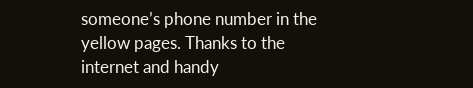someone’s phone number in the yellow pages. Thanks to the internet and handy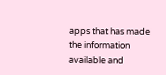apps that has made the information available and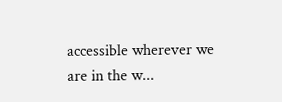accessible wherever we are in the w...